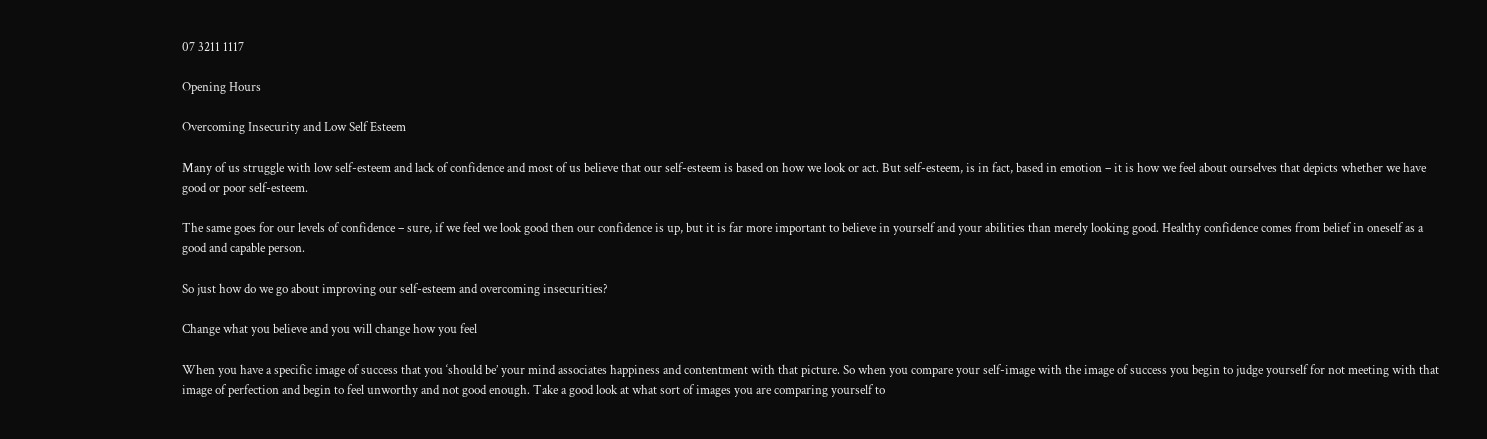07 3211 1117

Opening Hours

Overcoming Insecurity and Low Self Esteem

Many of us struggle with low self-esteem and lack of confidence and most of us believe that our self-esteem is based on how we look or act. But self-esteem, is in fact, based in emotion – it is how we feel about ourselves that depicts whether we have good or poor self-esteem.

The same goes for our levels of confidence – sure, if we feel we look good then our confidence is up, but it is far more important to believe in yourself and your abilities than merely looking good. Healthy confidence comes from belief in oneself as a good and capable person.

So just how do we go about improving our self-esteem and overcoming insecurities?

Change what you believe and you will change how you feel

When you have a specific image of success that you ‘should be’ your mind associates happiness and contentment with that picture. So when you compare your self-image with the image of success you begin to judge yourself for not meeting with that image of perfection and begin to feel unworthy and not good enough. Take a good look at what sort of images you are comparing yourself to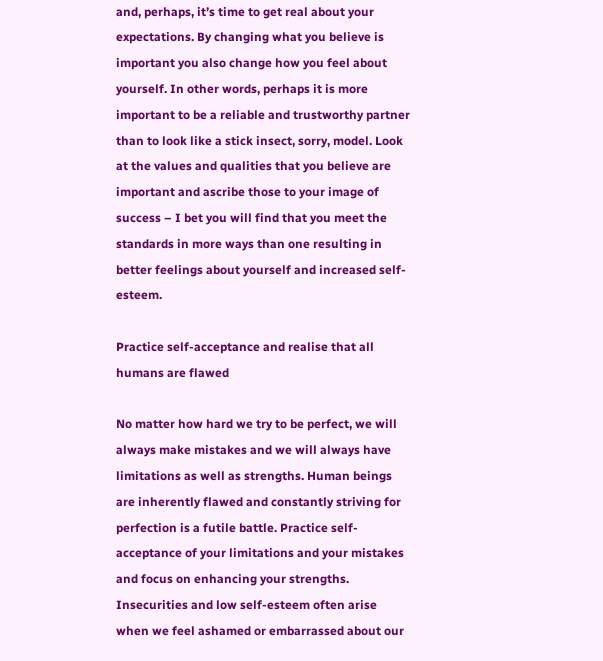and, perhaps, it’s time to get real about your expectations. By changing what you believe is important you also change how you feel about yourself. In other words, perhaps it is more important to be a reliable and trustworthy partner than to look like a stick insect, sorry, model. Look at the values and qualities that you believe are important and ascribe those to your image of success – I bet you will find that you meet the standards in more ways than one resulting in better feelings about yourself and increased self-esteem.

Practice self-acceptance and realise that all humans are flawed

No matter how hard we try to be perfect, we will always make mistakes and we will always have limitations as well as strengths. Human beings are inherently flawed and constantly striving for perfection is a futile battle. Practice self-acceptance of your limitations and your mistakes and focus on enhancing your strengths. Insecurities and low self-esteem often arise when we feel ashamed or embarrassed about our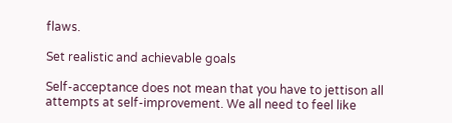flaws.

Set realistic and achievable goals

Self-acceptance does not mean that you have to jettison all attempts at self-improvement. We all need to feel like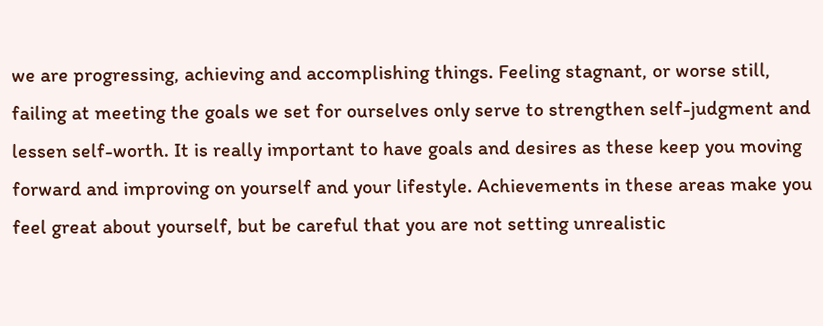we are progressing, achieving and accomplishing things. Feeling stagnant, or worse still, failing at meeting the goals we set for ourselves only serve to strengthen self-judgment and lessen self-worth. It is really important to have goals and desires as these keep you moving forward and improving on yourself and your lifestyle. Achievements in these areas make you feel great about yourself, but be careful that you are not setting unrealistic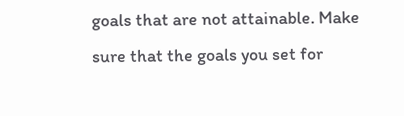goals that are not attainable. Make sure that the goals you set for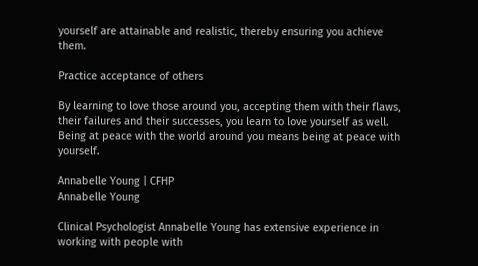yourself are attainable and realistic, thereby ensuring you achieve them.

Practice acceptance of others

By learning to love those around you, accepting them with their flaws, their failures and their successes, you learn to love yourself as well. Being at peace with the world around you means being at peace with yourself.

Annabelle Young | CFHP
Annabelle Young

Clinical Psychologist Annabelle Young has extensive experience in working with people with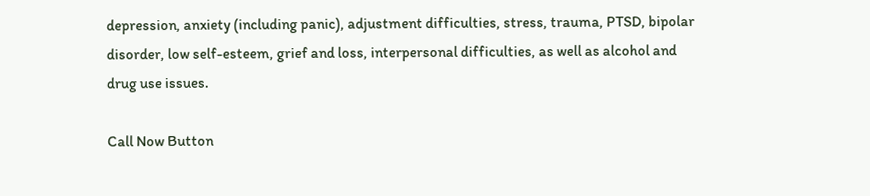depression, anxiety (including panic), adjustment difficulties, stress, trauma, PTSD, bipolar disorder, low self-esteem, grief and loss, interpersonal difficulties, as well as alcohol and drug use issues.

Call Now Button